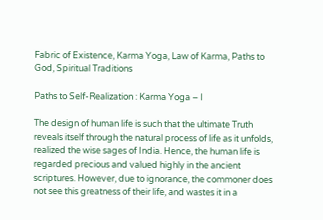Fabric of Existence, Karma Yoga, Law of Karma, Paths to God, Spiritual Traditions

Paths to Self-Realization : Karma Yoga – I

The design of human life is such that the ultimate Truth reveals itself through the natural process of life as it unfolds, realized the wise sages of India. Hence, the human life is regarded precious and valued highly in the ancient scriptures. However, due to ignorance, the commoner does not see this greatness of their life, and wastes it in a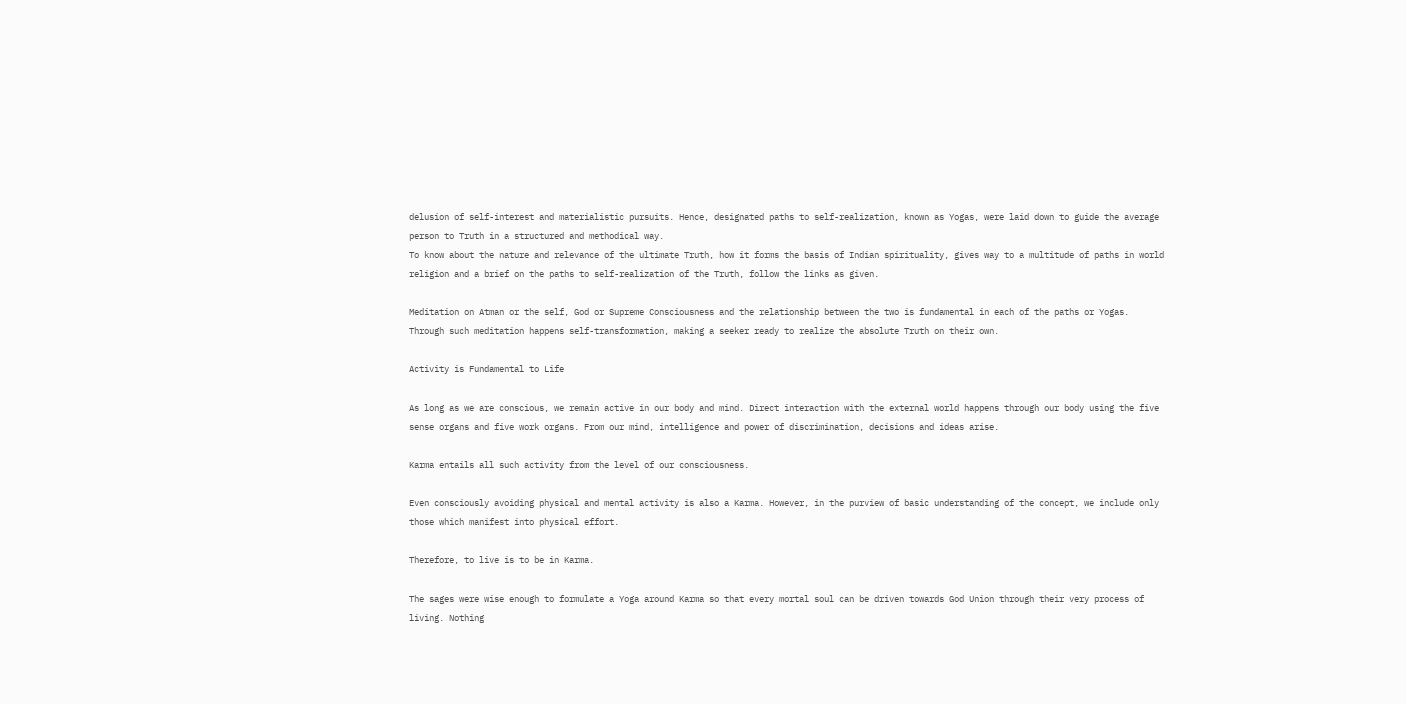delusion of self-interest and materialistic pursuits. Hence, designated paths to self-realization, known as Yogas, were laid down to guide the average person to Truth in a structured and methodical way.
To know about the nature and relevance of the ultimate Truth, how it forms the basis of Indian spirituality, gives way to a multitude of paths in world religion and a brief on the paths to self-realization of the Truth, follow the links as given.

Meditation on Atman or the self, God or Supreme Consciousness and the relationship between the two is fundamental in each of the paths or Yogas. Through such meditation happens self-transformation, making a seeker ready to realize the absolute Truth on their own.

Activity is Fundamental to Life

As long as we are conscious, we remain active in our body and mind. Direct interaction with the external world happens through our body using the five sense organs and five work organs. From our mind, intelligence and power of discrimination, decisions and ideas arise.

Karma entails all such activity from the level of our consciousness.

Even consciously avoiding physical and mental activity is also a Karma. However, in the purview of basic understanding of the concept, we include only those which manifest into physical effort.

Therefore, to live is to be in Karma.

The sages were wise enough to formulate a Yoga around Karma so that every mortal soul can be driven towards God Union through their very process of living. Nothing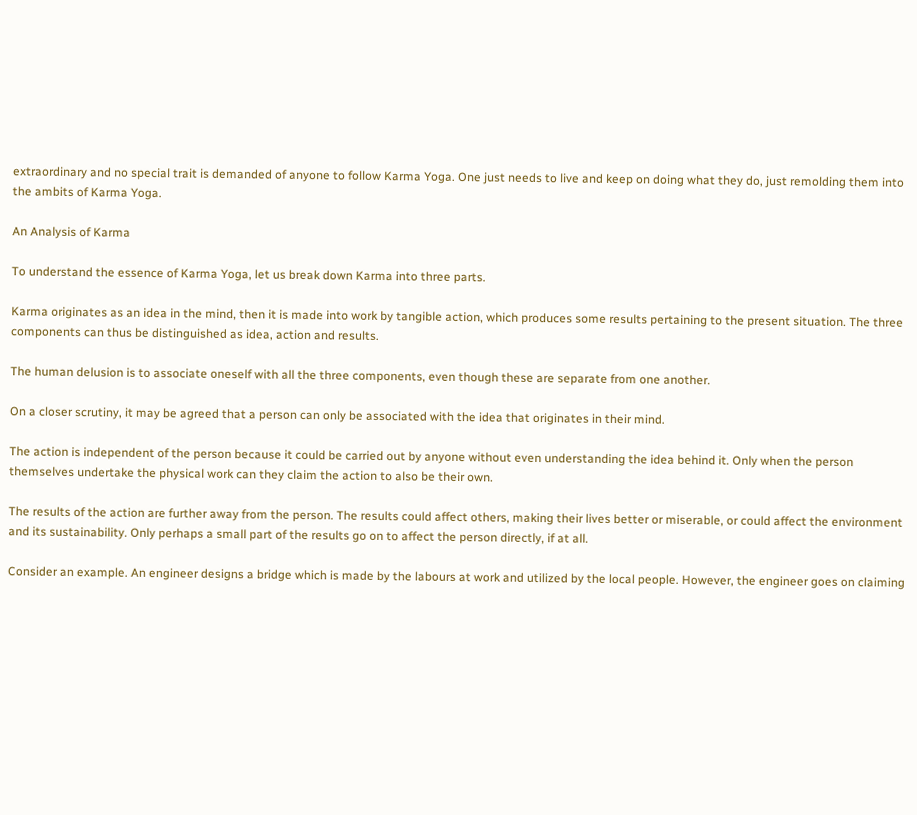extraordinary and no special trait is demanded of anyone to follow Karma Yoga. One just needs to live and keep on doing what they do, just remolding them into the ambits of Karma Yoga.

An Analysis of Karma

To understand the essence of Karma Yoga, let us break down Karma into three parts.

Karma originates as an idea in the mind, then it is made into work by tangible action, which produces some results pertaining to the present situation. The three components can thus be distinguished as idea, action and results.

The human delusion is to associate oneself with all the three components, even though these are separate from one another.

On a closer scrutiny, it may be agreed that a person can only be associated with the idea that originates in their mind.

The action is independent of the person because it could be carried out by anyone without even understanding the idea behind it. Only when the person themselves undertake the physical work can they claim the action to also be their own.

The results of the action are further away from the person. The results could affect others, making their lives better or miserable, or could affect the environment and its sustainability. Only perhaps a small part of the results go on to affect the person directly, if at all.

Consider an example. An engineer designs a bridge which is made by the labours at work and utilized by the local people. However, the engineer goes on claiming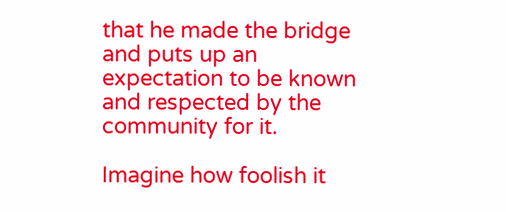that he made the bridge and puts up an expectation to be known and respected by the community for it.

Imagine how foolish it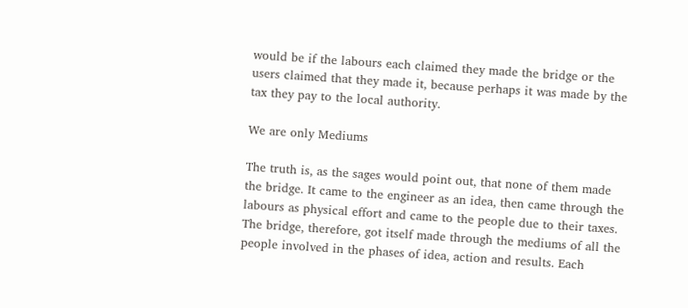would be if the labours each claimed they made the bridge or the users claimed that they made it, because perhaps it was made by the tax they pay to the local authority.

We are only Mediums

The truth is, as the sages would point out, that none of them made the bridge. It came to the engineer as an idea, then came through the labours as physical effort and came to the people due to their taxes. The bridge, therefore, got itself made through the mediums of all the people involved in the phases of idea, action and results. Each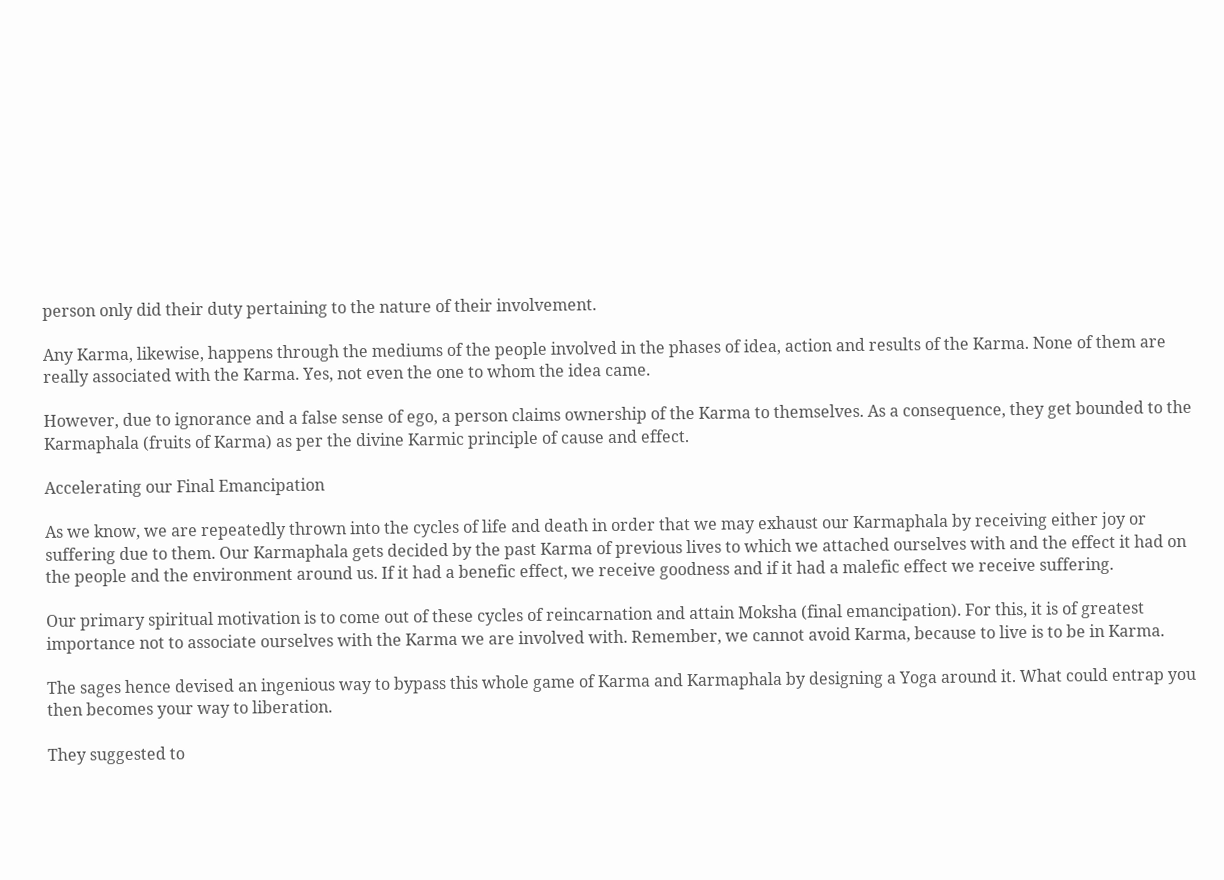person only did their duty pertaining to the nature of their involvement.

Any Karma, likewise, happens through the mediums of the people involved in the phases of idea, action and results of the Karma. None of them are really associated with the Karma. Yes, not even the one to whom the idea came.

However, due to ignorance and a false sense of ego, a person claims ownership of the Karma to themselves. As a consequence, they get bounded to the Karmaphala (fruits of Karma) as per the divine Karmic principle of cause and effect.

Accelerating our Final Emancipation

As we know, we are repeatedly thrown into the cycles of life and death in order that we may exhaust our Karmaphala by receiving either joy or suffering due to them. Our Karmaphala gets decided by the past Karma of previous lives to which we attached ourselves with and the effect it had on the people and the environment around us. If it had a benefic effect, we receive goodness and if it had a malefic effect we receive suffering.

Our primary spiritual motivation is to come out of these cycles of reincarnation and attain Moksha (final emancipation). For this, it is of greatest importance not to associate ourselves with the Karma we are involved with. Remember, we cannot avoid Karma, because to live is to be in Karma.

The sages hence devised an ingenious way to bypass this whole game of Karma and Karmaphala by designing a Yoga around it. What could entrap you then becomes your way to liberation.

They suggested to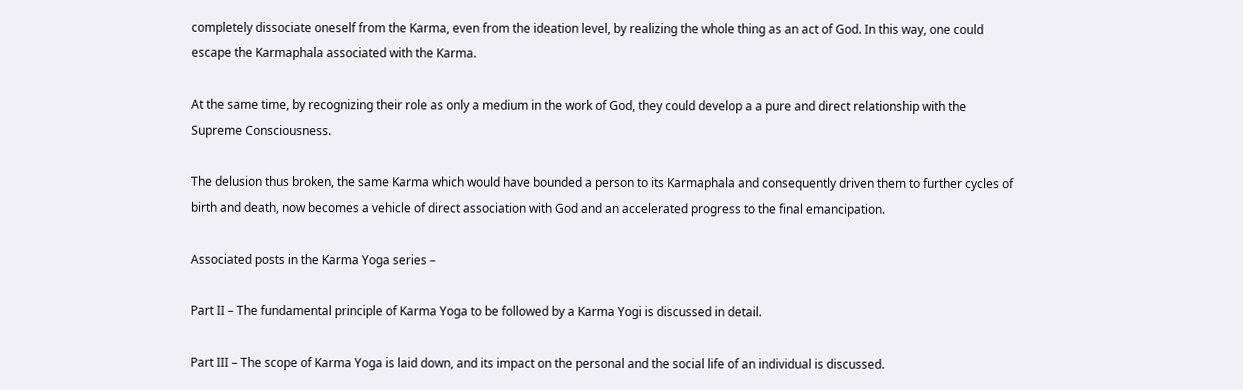completely dissociate oneself from the Karma, even from the ideation level, by realizing the whole thing as an act of God. In this way, one could escape the Karmaphala associated with the Karma.

At the same time, by recognizing their role as only a medium in the work of God, they could develop a a pure and direct relationship with the Supreme Consciousness.

The delusion thus broken, the same Karma which would have bounded a person to its Karmaphala and consequently driven them to further cycles of birth and death, now becomes a vehicle of direct association with God and an accelerated progress to the final emancipation.

Associated posts in the Karma Yoga series –

Part II – The fundamental principle of Karma Yoga to be followed by a Karma Yogi is discussed in detail.

Part III – The scope of Karma Yoga is laid down, and its impact on the personal and the social life of an individual is discussed.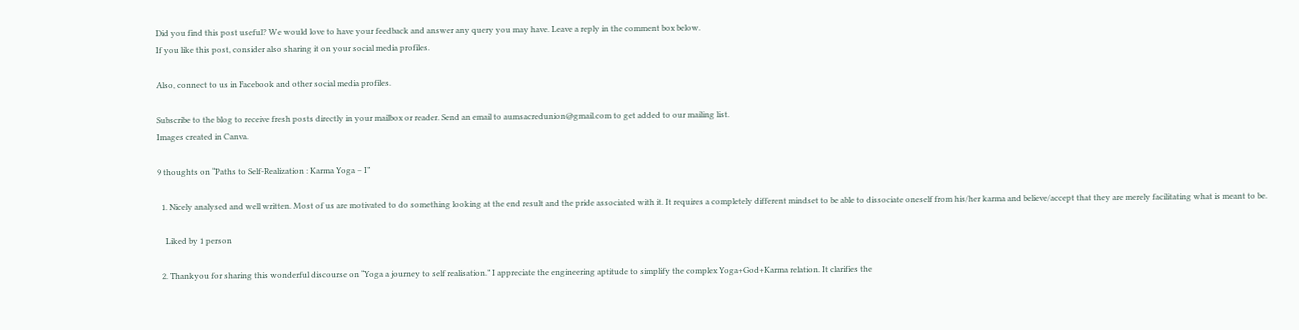Did you find this post useful? We would love to have your feedback and answer any query you may have. Leave a reply in the comment box below.
If you like this post, consider also sharing it on your social media profiles.

Also, connect to us in Facebook and other social media profiles.

Subscribe to the blog to receive fresh posts directly in your mailbox or reader. Send an email to aumsacredunion@gmail.com to get added to our mailing list.
Images created in Canva.

9 thoughts on “Paths to Self-Realization : Karma Yoga – I”

  1. Nicely analysed and well written. Most of us are motivated to do something looking at the end result and the pride associated with it. It requires a completely different mindset to be able to dissociate oneself from his/her karma and believe/accept that they are merely facilitating what is meant to be.

    Liked by 1 person

  2. Thankyou for sharing this wonderful discourse on “Yoga a journey to self realisation.” I appreciate the engineering aptitude to simplify the complex Yoga+God+Karma relation. It clarifies the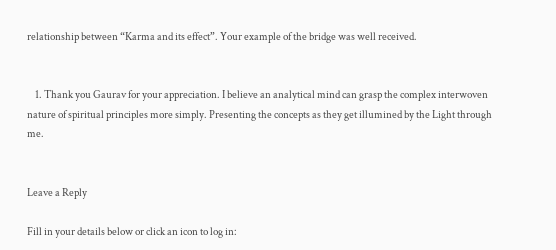relationship between “Karma and its effect”. Your example of the bridge was well received.


    1. Thank you Gaurav for your appreciation. I believe an analytical mind can grasp the complex interwoven nature of spiritual principles more simply. Presenting the concepts as they get illumined by the Light through me.


Leave a Reply

Fill in your details below or click an icon to log in: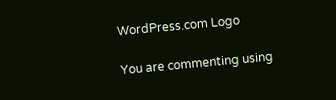WordPress.com Logo

You are commenting using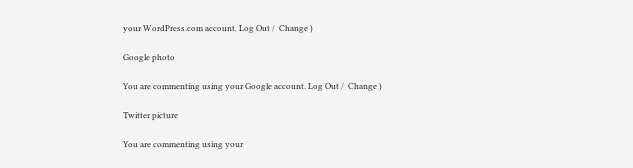your WordPress.com account. Log Out /  Change )

Google photo

You are commenting using your Google account. Log Out /  Change )

Twitter picture

You are commenting using your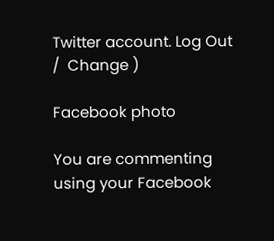Twitter account. Log Out /  Change )

Facebook photo

You are commenting using your Facebook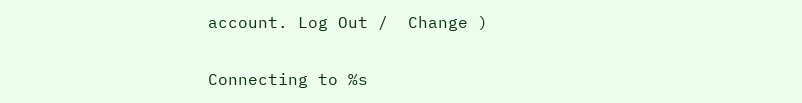account. Log Out /  Change )

Connecting to %s